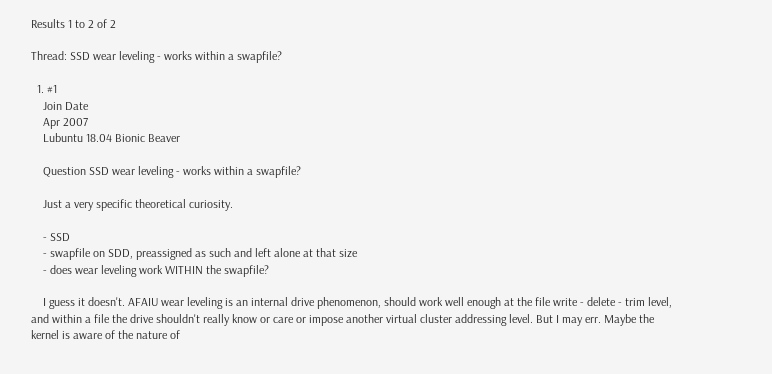Results 1 to 2 of 2

Thread: SSD wear leveling - works within a swapfile?

  1. #1
    Join Date
    Apr 2007
    Lubuntu 18.04 Bionic Beaver

    Question SSD wear leveling - works within a swapfile?

    Just a very specific theoretical curiosity.

    - SSD
    - swapfile on SDD, preassigned as such and left alone at that size
    - does wear leveling work WITHIN the swapfile?

    I guess it doesn't. AFAIU wear leveling is an internal drive phenomenon, should work well enough at the file write - delete - trim level, and within a file the drive shouldn't really know or care or impose another virtual cluster addressing level. But I may err. Maybe the kernel is aware of the nature of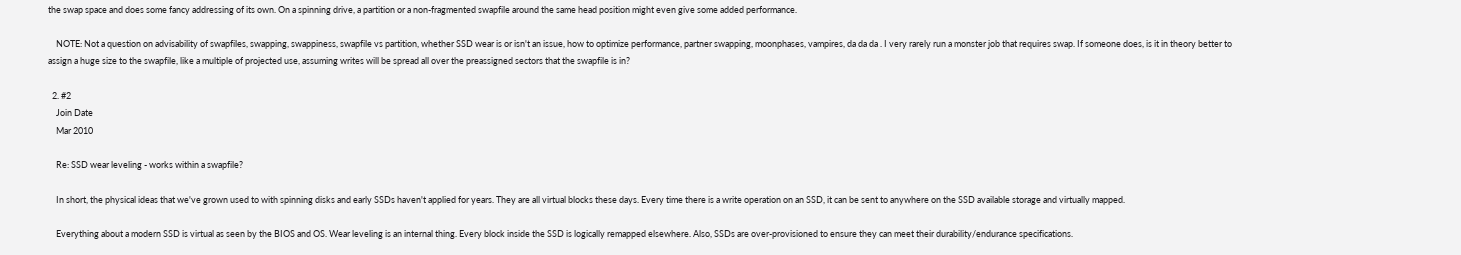the swap space and does some fancy addressing of its own. On a spinning drive, a partition or a non-fragmented swapfile around the same head position might even give some added performance.

    NOTE: Not a question on advisability of swapfiles, swapping, swappiness, swapfile vs partition, whether SSD wear is or isn't an issue, how to optimize performance, partner swapping, moonphases, vampires, da da da . I very rarely run a monster job that requires swap. If someone does, is it in theory better to assign a huge size to the swapfile, like a multiple of projected use, assuming writes will be spread all over the preassigned sectors that the swapfile is in?

  2. #2
    Join Date
    Mar 2010

    Re: SSD wear leveling - works within a swapfile?

    In short, the physical ideas that we've grown used to with spinning disks and early SSDs haven't applied for years. They are all virtual blocks these days. Every time there is a write operation on an SSD, it can be sent to anywhere on the SSD available storage and virtually mapped.

    Everything about a modern SSD is virtual as seen by the BIOS and OS. Wear leveling is an internal thing. Every block inside the SSD is logically remapped elsewhere. Also, SSDs are over-provisioned to ensure they can meet their durability/endurance specifications.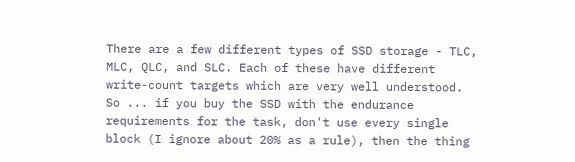There are a few different types of SSD storage - TLC, MLC, QLC, and SLC. Each of these have different write-count targets which are very well understood. So ... if you buy the SSD with the endurance requirements for the task, don't use every single block (I ignore about 20% as a rule), then the thing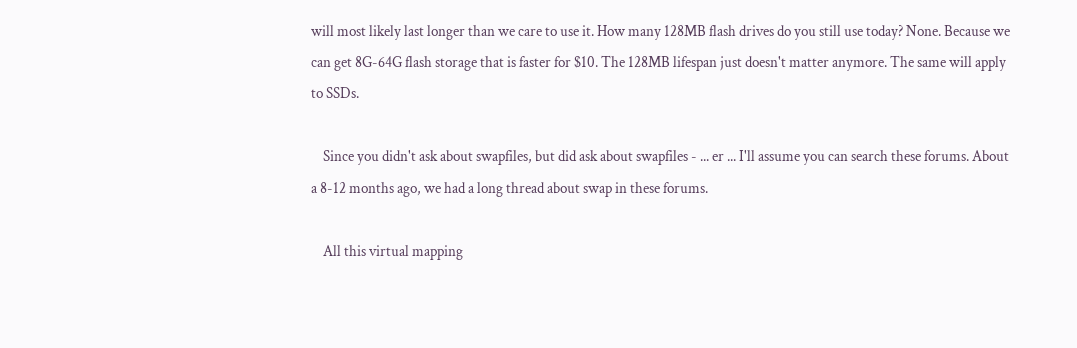will most likely last longer than we care to use it. How many 128MB flash drives do you still use today? None. Because we can get 8G-64G flash storage that is faster for $10. The 128MB lifespan just doesn't matter anymore. The same will apply to SSDs.

    Since you didn't ask about swapfiles, but did ask about swapfiles - ... er ... I'll assume you can search these forums. About a 8-12 months ago, we had a long thread about swap in these forums.

    All this virtual mapping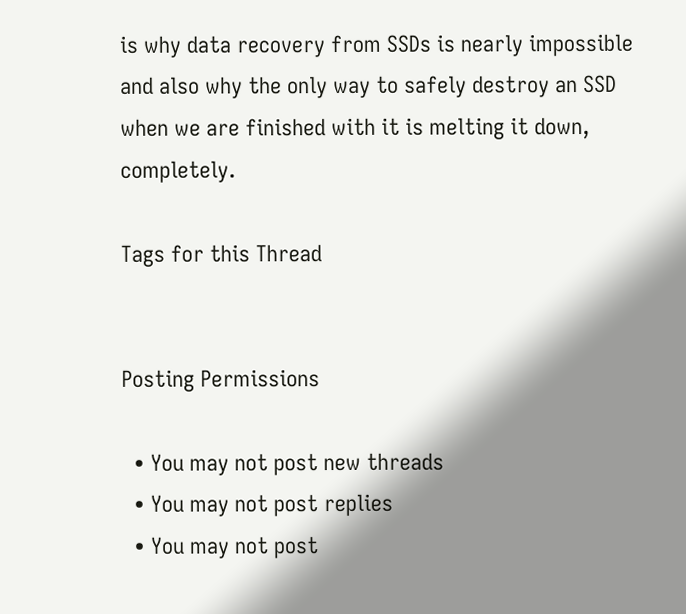is why data recovery from SSDs is nearly impossible and also why the only way to safely destroy an SSD when we are finished with it is melting it down, completely.

Tags for this Thread


Posting Permissions

  • You may not post new threads
  • You may not post replies
  • You may not post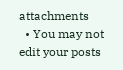attachments
  • You may not edit your posts